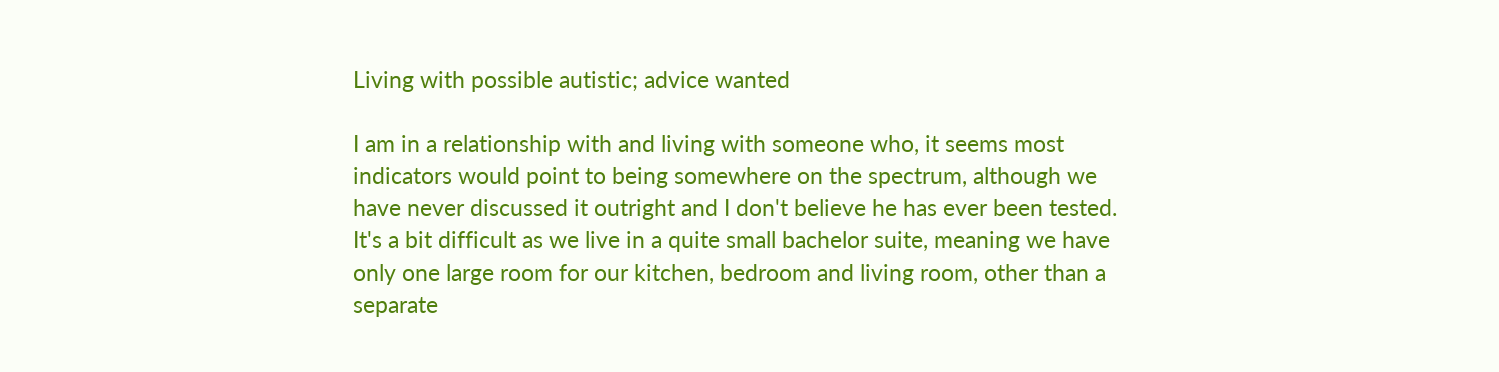Living with possible autistic; advice wanted

I am in a relationship with and living with someone who, it seems most indicators would point to being somewhere on the spectrum, although we have never discussed it outright and I don't believe he has ever been tested.  It's a bit difficult as we live in a quite small bachelor suite, meaning we have only one large room for our kitchen, bedroom and living room, other than a separate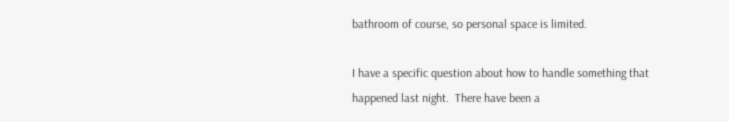bathroom of course, so personal space is limited.

I have a specific question about how to handle something that happened last night.  There have been a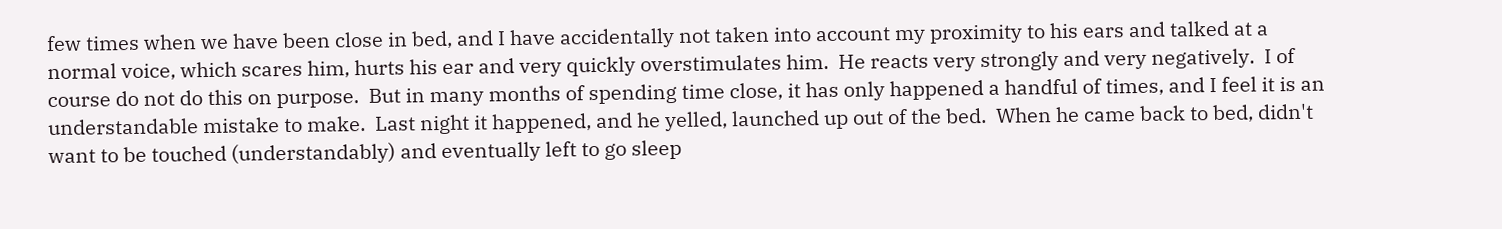few times when we have been close in bed, and I have accidentally not taken into account my proximity to his ears and talked at a normal voice, which scares him, hurts his ear and very quickly overstimulates him.  He reacts very strongly and very negatively.  I of course do not do this on purpose.  But in many months of spending time close, it has only happened a handful of times, and I feel it is an understandable mistake to make.  Last night it happened, and he yelled, launched up out of the bed.  When he came back to bed, didn't want to be touched (understandably) and eventually left to go sleep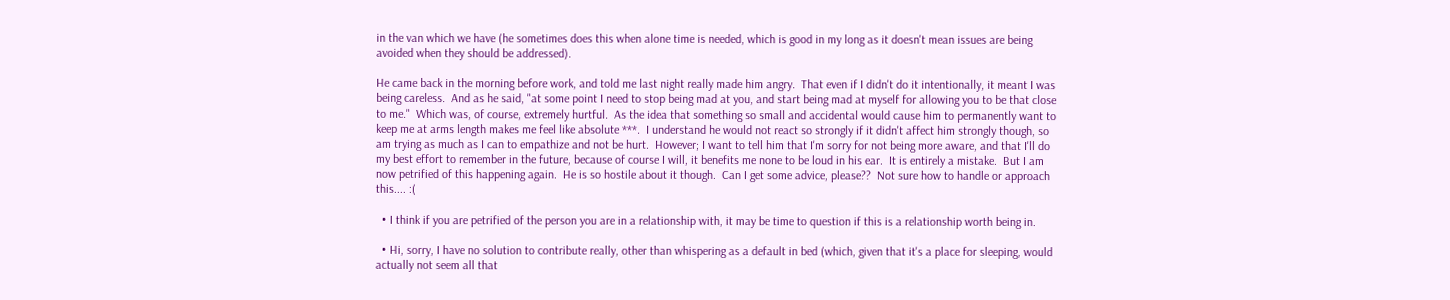in the van which we have (he sometimes does this when alone time is needed, which is good in my long as it doesn't mean issues are being avoided when they should be addressed).

He came back in the morning before work, and told me last night really made him angry.  That even if I didn't do it intentionally, it meant I was being careless.  And as he said, "at some point I need to stop being mad at you, and start being mad at myself for allowing you to be that close to me."  Which was, of course, extremely hurtful.  As the idea that something so small and accidental would cause him to permanently want to keep me at arms length makes me feel like absolute ***.  I understand he would not react so strongly if it didn't affect him strongly though, so am trying as much as I can to empathize and not be hurt.  However; I want to tell him that I'm sorry for not being more aware, and that I'll do my best effort to remember in the future, because of course I will, it benefits me none to be loud in his ear.  It is entirely a mistake.  But I am now petrified of this happening again.  He is so hostile about it though.  Can I get some advice, please??  Not sure how to handle or approach this.... :(

  • I think if you are petrified of the person you are in a relationship with, it may be time to question if this is a relationship worth being in.

  • Hi, sorry, I have no solution to contribute really, other than whispering as a default in bed (which, given that it's a place for sleeping, would actually not seem all that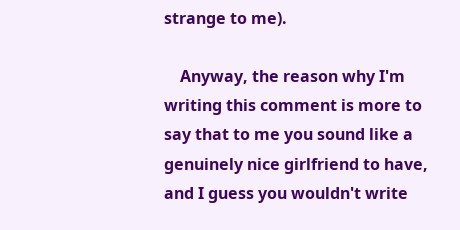strange to me).

    Anyway, the reason why I'm writing this comment is more to say that to me you sound like a genuinely nice girlfriend to have, and I guess you wouldn't write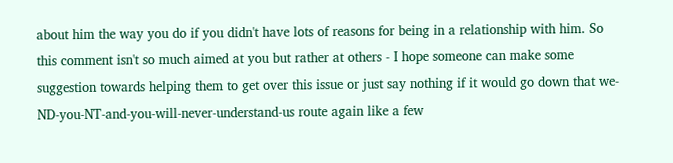about him the way you do if you didn't have lots of reasons for being in a relationship with him. So this comment isn't so much aimed at you but rather at others - I hope someone can make some suggestion towards helping them to get over this issue or just say nothing if it would go down that we-ND-you-NT-and-you-will-never-understand-us route again like a few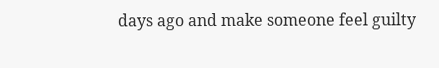days ago and make someone feel guilty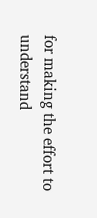for making the effort to understand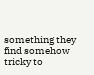something they find somehow tricky to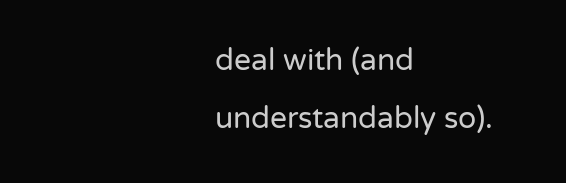deal with (and understandably so).